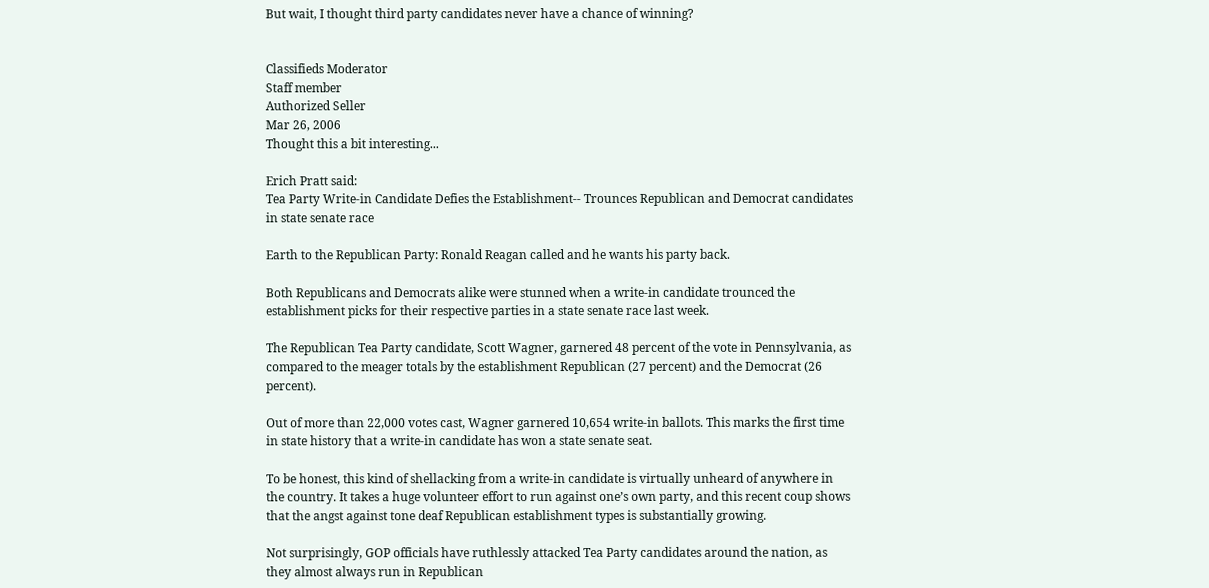But wait, I thought third party candidates never have a chance of winning?


Classifieds Moderator
Staff member
Authorized Seller
Mar 26, 2006
Thought this a bit interesting...

Erich Pratt said:
Tea Party Write-in Candidate Defies the Establishment-- Trounces Republican and Democrat candidates in state senate race

Earth to the Republican Party: Ronald Reagan called and he wants his party back.

Both Republicans and Democrats alike were stunned when a write-in candidate trounced the establishment picks for their respective parties in a state senate race last week.

The Republican Tea Party candidate, Scott Wagner, garnered 48 percent of the vote in Pennsylvania, as compared to the meager totals by the establishment Republican (27 percent) and the Democrat (26 percent).

Out of more than 22,000 votes cast, Wagner garnered 10,654 write-in ballots. This marks the first time in state history that a write-in candidate has won a state senate seat.

To be honest, this kind of shellacking from a write-in candidate is virtually unheard of anywhere in the country. It takes a huge volunteer effort to run against one’s own party, and this recent coup shows that the angst against tone deaf Republican establishment types is substantially growing.

Not surprisingly, GOP officials have ruthlessly attacked Tea Party candidates around the nation, as they almost always run in Republican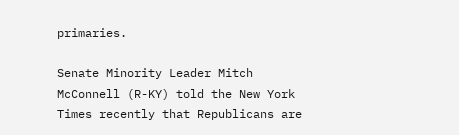primaries.

Senate Minority Leader Mitch McConnell (R-KY) told the New York Times recently that Republicans are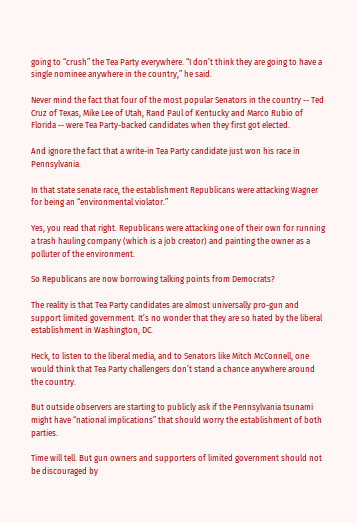going to “crush” the Tea Party everywhere. “I don’t think they are going to have a single nominee anywhere in the country,” he said.

Never mind the fact that four of the most popular Senators in the country -- Ted Cruz of Texas, Mike Lee of Utah, Rand Paul of Kentucky and Marco Rubio of Florida -- were Tea Party-backed candidates when they first got elected.

And ignore the fact that a write-in Tea Party candidate just won his race in Pennsylvania.

In that state senate race, the establishment Republicans were attacking Wagner for being an “environmental violator.”

Yes, you read that right. Republicans were attacking one of their own for running a trash hauling company (which is a job creator) and painting the owner as a polluter of the environment.

So Republicans are now borrowing talking points from Democrats?

The reality is that Tea Party candidates are almost universally pro-gun and support limited government. It’s no wonder that they are so hated by the liberal establishment in Washington, DC.

Heck, to listen to the liberal media, and to Senators like Mitch McConnell, one would think that Tea Party challengers don’t stand a chance anywhere around the country.

But outside observers are starting to publicly ask if the Pennsylvania tsunami might have “national implications” that should worry the establishment of both parties.

Time will tell. But gun owners and supporters of limited government should not be discouraged by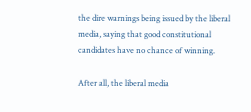the dire warnings being issued by the liberal media, saying that good constitutional candidates have no chance of winning.

After all, the liberal media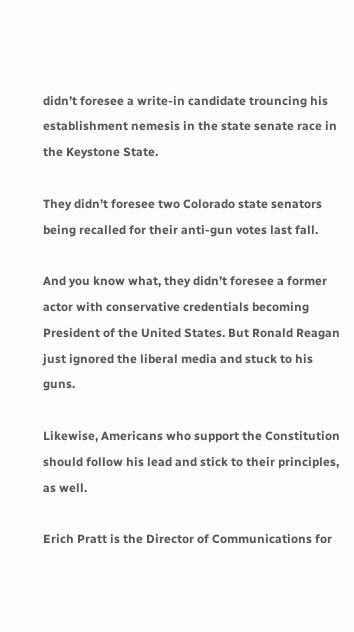didn’t foresee a write-in candidate trouncing his establishment nemesis in the state senate race in the Keystone State.

They didn’t foresee two Colorado state senators being recalled for their anti-gun votes last fall.

And you know what, they didn’t foresee a former actor with conservative credentials becoming President of the United States. But Ronald Reagan just ignored the liberal media and stuck to his guns.

Likewise, Americans who support the Constitution should follow his lead and stick to their principles, as well.

Erich Pratt is the Director of Communications for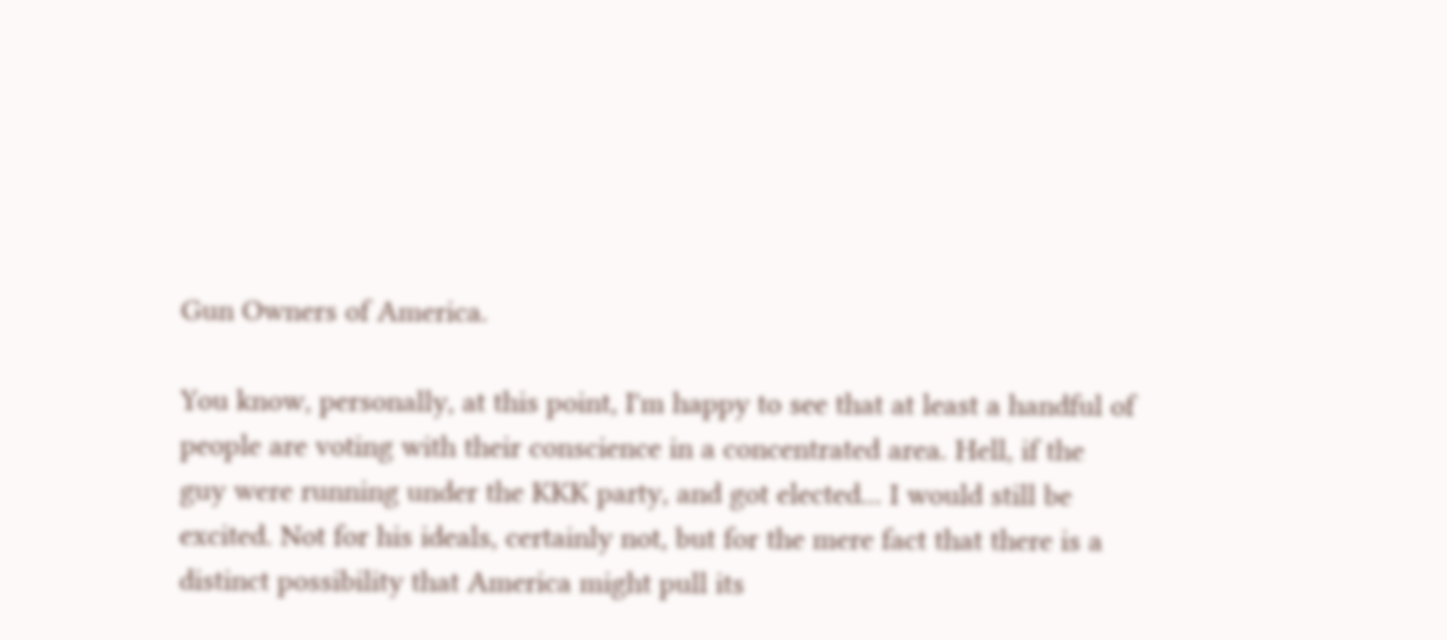Gun Owners of America.

You know, personally, at this point, I'm happy to see that at least a handful of people are voting with their conscience in a concentrated area. Hell, if the guy were running under the KKK party, and got elected... I would still be excited. Not for his ideals, certainly not, but for the mere fact that there is a distinct possibility that America might pull its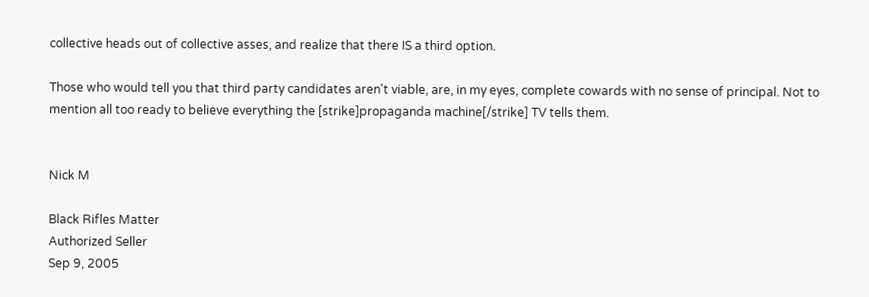collective heads out of collective asses, and realize that there IS a third option.

Those who would tell you that third party candidates aren't viable, are, in my eyes, complete cowards with no sense of principal. Not to mention all too ready to believe everything the [strike]propaganda machine[/strike] TV tells them.


Nick M

Black Rifles Matter
Authorized Seller
Sep 9, 2005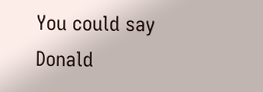You could say Donald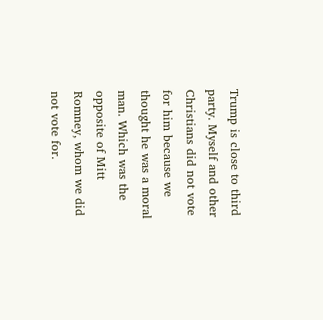Trump is close to third party. Myself and other Christians did not vote for him because we thought he was a moral man. Which was the opposite of Mitt Romney, whom we did not vote for.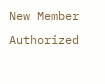New Member
Authorized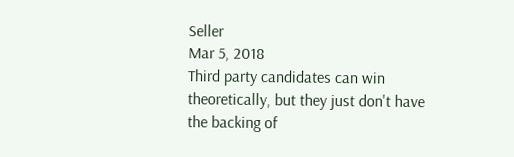Seller
Mar 5, 2018
Third party candidates can win theoretically, but they just don't have the backing of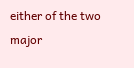either of the two major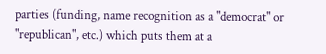parties (funding, name recognition as a "democrat" or "republican", etc.) which puts them at a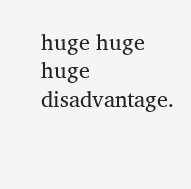huge huge huge disadvantage.